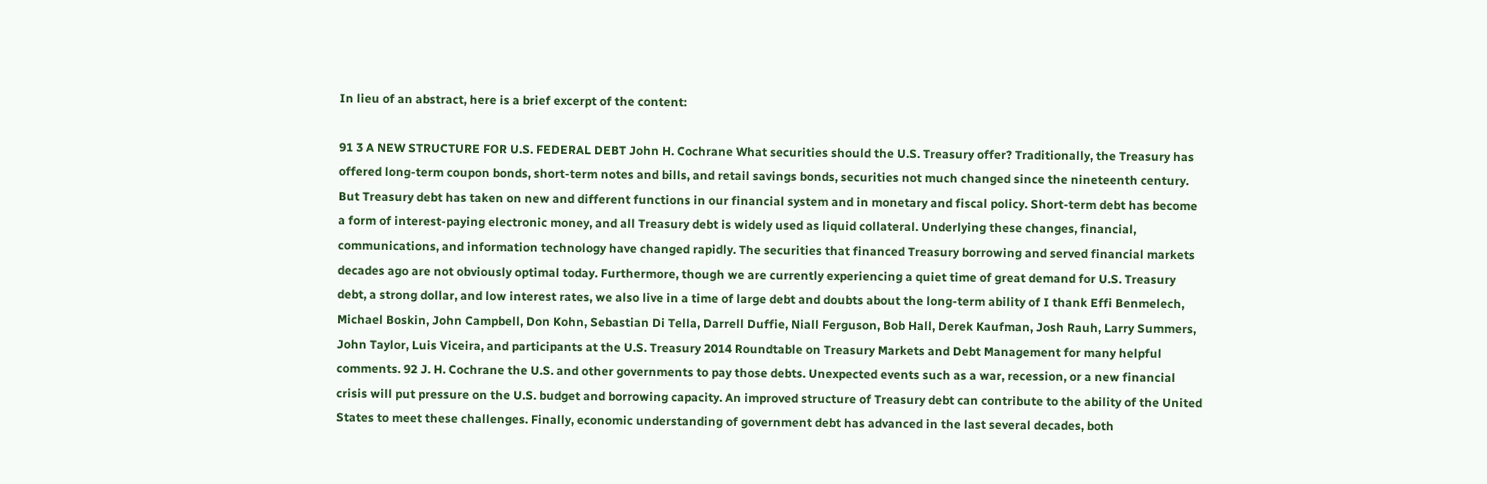In lieu of an abstract, here is a brief excerpt of the content:

91 3 A NEW STRUCTURE FOR U.S. FEDERAL DEBT John H. Cochrane What securities should the U.S. Treasury offer? Traditionally, the Treasury has offered long-term coupon bonds, short-term notes and bills, and retail savings bonds, securities not much changed since the nineteenth century. But Treasury debt has taken on new and different functions in our financial system and in monetary and fiscal policy. Short-term debt has become a form of interest-paying electronic money, and all Treasury debt is widely used as liquid collateral. Underlying these changes, financial, communications, and information technology have changed rapidly. The securities that financed Treasury borrowing and served financial markets decades ago are not obviously optimal today. Furthermore, though we are currently experiencing a quiet time of great demand for U.S. Treasury debt, a strong dollar, and low interest rates, we also live in a time of large debt and doubts about the long-term ability of I thank Effi Benmelech, Michael Boskin, John Campbell, Don Kohn, Sebastian Di Tella, Darrell Duffie, Niall Ferguson, Bob Hall, Derek Kaufman, Josh Rauh, Larry Summers, John Taylor, Luis Viceira, and participants at the U.S. Treasury 2014 Roundtable on Treasury Markets and Debt Management for many helpful comments. 92 J. H. Cochrane the U.S. and other governments to pay those debts. Unexpected events such as a war, recession, or a new financial crisis will put pressure on the U.S. budget and borrowing capacity. An improved structure of Treasury debt can contribute to the ability of the United States to meet these challenges. Finally, economic understanding of government debt has advanced in the last several decades, both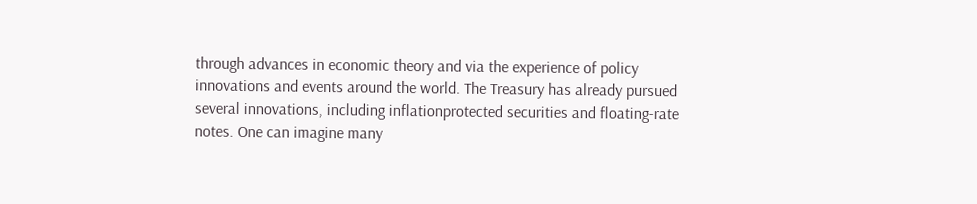through advances in economic theory and via the experience of policy innovations and events around the world. The Treasury has already pursued several innovations, including inflationprotected securities and floating-rate notes. One can imagine many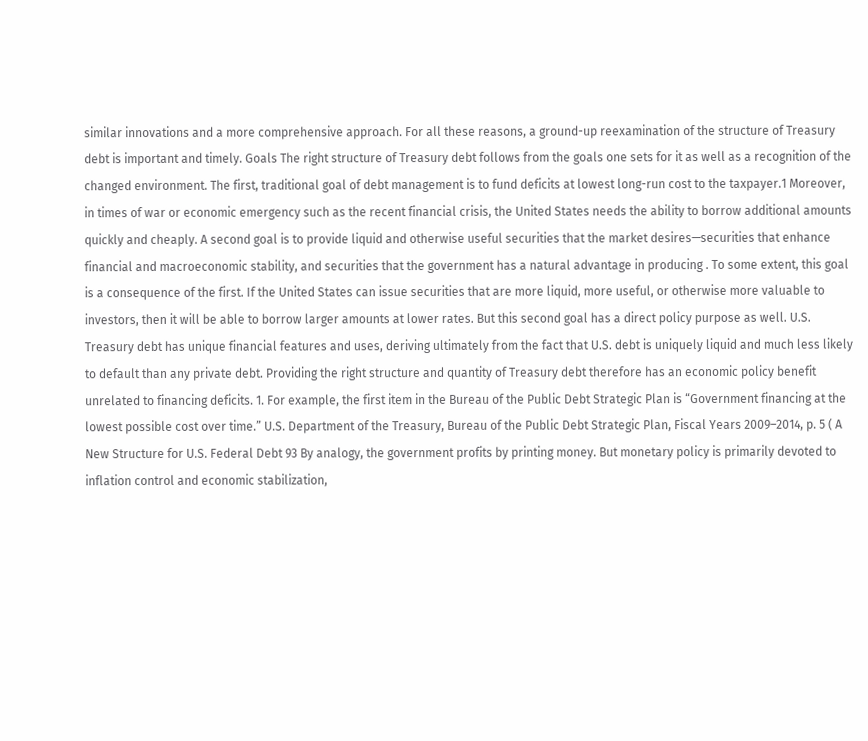similar innovations and a more comprehensive approach. For all these reasons, a ground-up reexamination of the structure of Treasury debt is important and timely. Goals The right structure of Treasury debt follows from the goals one sets for it as well as a recognition of the changed environment. The first, traditional goal of debt management is to fund deficits at lowest long-run cost to the taxpayer.1 Moreover, in times of war or economic emergency such as the recent financial crisis, the United States needs the ability to borrow additional amounts quickly and cheaply. A second goal is to provide liquid and otherwise useful securities that the market desires—securities that enhance financial and macroeconomic stability, and securities that the government has a natural advantage in producing . To some extent, this goal is a consequence of the first. If the United States can issue securities that are more liquid, more useful, or otherwise more valuable to investors, then it will be able to borrow larger amounts at lower rates. But this second goal has a direct policy purpose as well. U.S. Treasury debt has unique financial features and uses, deriving ultimately from the fact that U.S. debt is uniquely liquid and much less likely to default than any private debt. Providing the right structure and quantity of Treasury debt therefore has an economic policy benefit unrelated to financing deficits. 1. For example, the first item in the Bureau of the Public Debt Strategic Plan is “Government financing at the lowest possible cost over time.” U.S. Department of the Treasury, Bureau of the Public Debt Strategic Plan, Fiscal Years 2009–2014, p. 5 ( A New Structure for U.S. Federal Debt 93 By analogy, the government profits by printing money. But monetary policy is primarily devoted to inflation control and economic stabilization,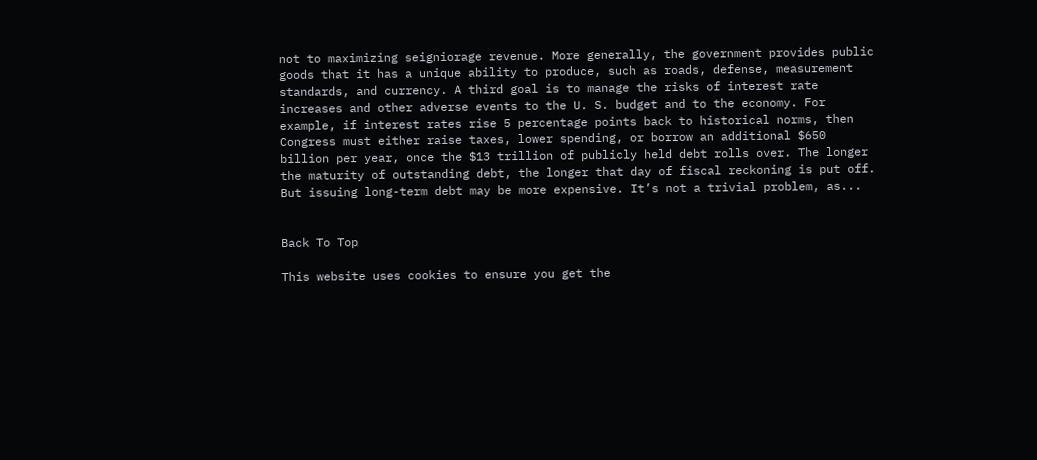not to maximizing seigniorage revenue. More generally, the government provides public goods that it has a unique ability to produce, such as roads, defense, measurement standards, and currency. A third goal is to manage the risks of interest rate increases and other adverse events to the U. S. budget and to the economy. For example, if interest rates rise 5 percentage points back to historical norms, then Congress must either raise taxes, lower spending, or borrow an additional $650 billion per year, once the $13 trillion of publicly held debt rolls over. The longer the maturity of outstanding debt, the longer that day of fiscal reckoning is put off. But issuing long-term debt may be more expensive. It’s not a trivial problem, as...


Back To Top

This website uses cookies to ensure you get the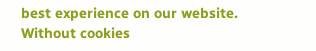best experience on our website. Without cookies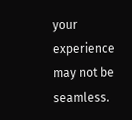your experience may not be seamless.